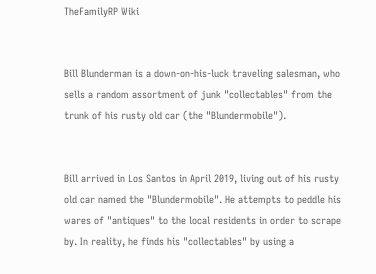TheFamilyRP Wiki


Bill Blunderman is a down-on-his-luck traveling salesman, who sells a random assortment of junk "collectables" from the trunk of his rusty old car (the "Blundermobile").


Bill arrived in Los Santos in April 2019, living out of his rusty old car named the "Blundermobile". He attempts to peddle his wares of "antiques" to the local residents in order to scrape by. In reality, he finds his "collectables" by using a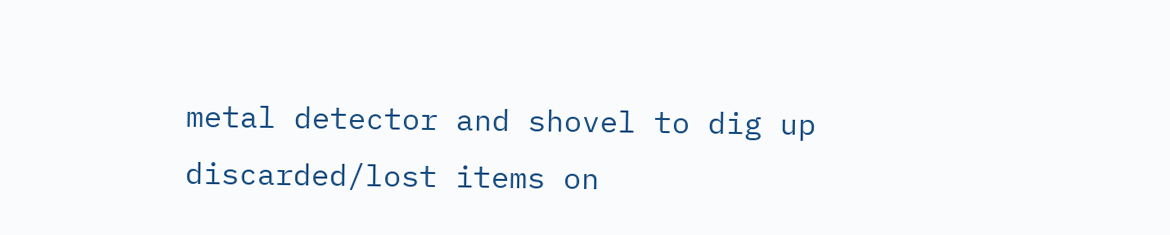metal detector and shovel to dig up discarded/lost items on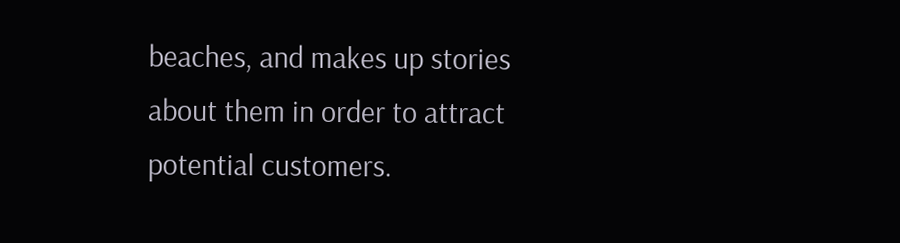beaches, and makes up stories about them in order to attract potential customers.